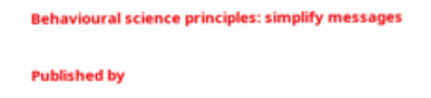Behavioural science principles: simplify messages

Published by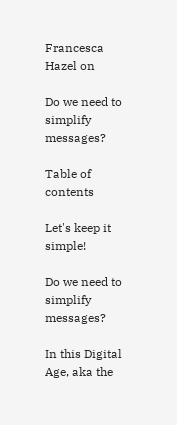Francesca Hazel on

Do we need to simplify messages?

Table of contents

Let's keep it simple!

Do we need to simplify messages?

In this Digital Age, aka the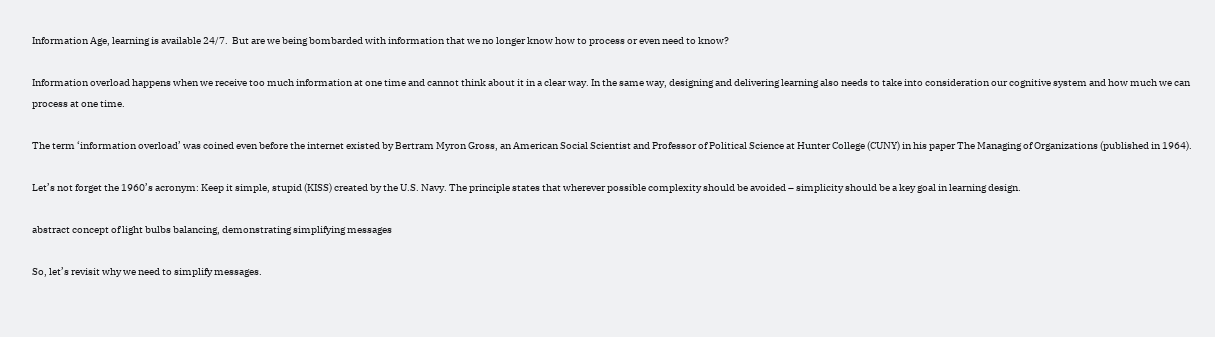Information Age, learning is available 24/7.  But are we being bombarded with information that we no longer know how to process or even need to know?

Information overload happens when we receive too much information at one time and cannot think about it in a clear way. In the same way, designing and delivering learning also needs to take into consideration our cognitive system and how much we can process at one time.

The term ‘information overload’ was coined even before the internet existed by Bertram Myron Gross, an American Social Scientist and Professor of Political Science at Hunter College (CUNY) in his paper The Managing of Organizations (published in 1964).

Let’s not forget the 1960’s acronym: Keep it simple, stupid (KISS) created by the U.S. Navy. The principle states that wherever possible complexity should be avoided – simplicity should be a key goal in learning design.

abstract concept of light bulbs balancing, demonstrating simplifying messages

So, let’s revisit why we need to simplify messages.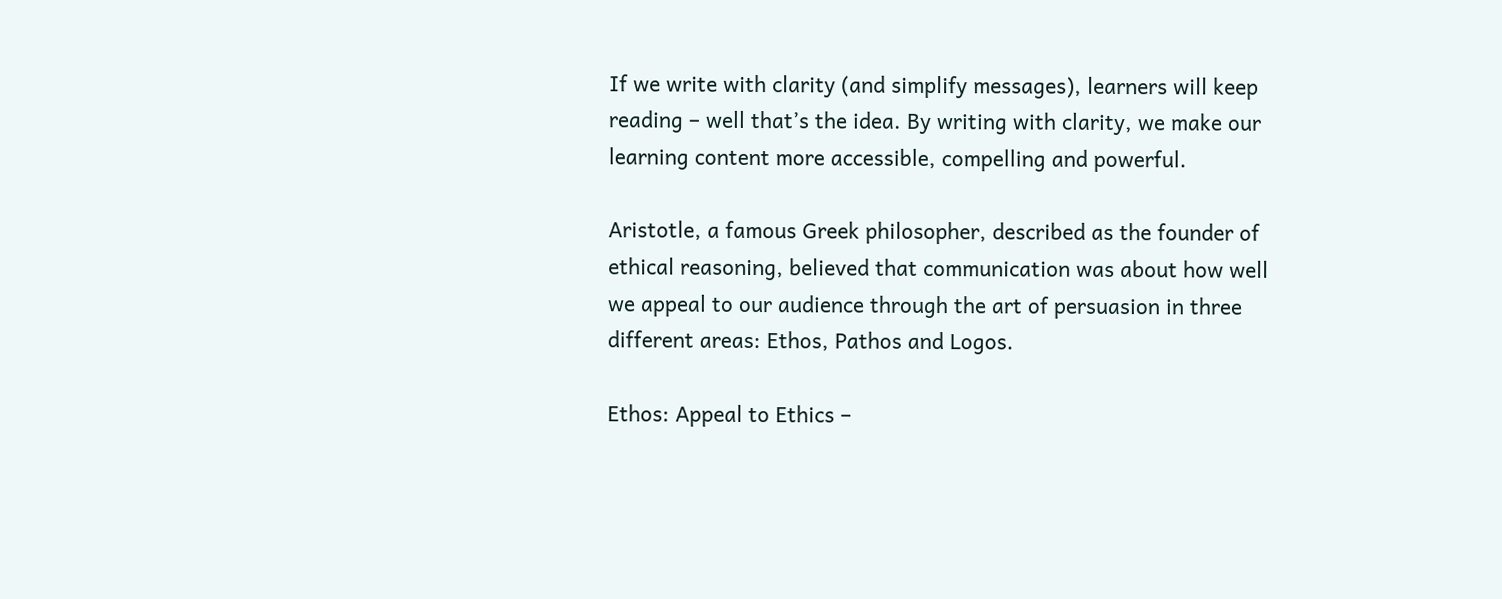If we write with clarity (and simplify messages), learners will keep reading – well that’s the idea. By writing with clarity, we make our learning content more accessible, compelling and powerful.

Aristotle, a famous Greek philosopher, described as the founder of ethical reasoning, believed that communication was about how well we appeal to our audience through the art of persuasion in three different areas: Ethos, Pathos and Logos.

Ethos: Appeal to Ethics –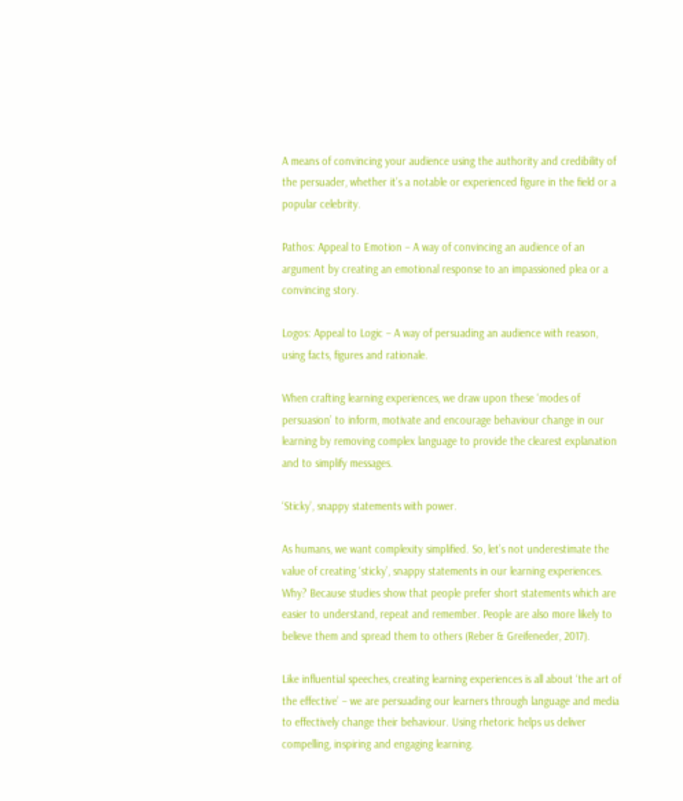A means of convincing your audience using the authority and credibility of the persuader, whether it’s a notable or experienced figure in the field or a popular celebrity.

Pathos: Appeal to Emotion – A way of convincing an audience of an argument by creating an emotional response to an impassioned plea or a convincing story.

Logos: Appeal to Logic – A way of persuading an audience with reason, using facts, figures and rationale.

When crafting learning experiences, we draw upon these ‘modes of persuasion’ to inform, motivate and encourage behaviour change in our learning by removing complex language to provide the clearest explanation and to simplify messages.

‘Sticky’, snappy statements with power.

As humans, we want complexity simplified. So, let’s not underestimate the value of creating ‘sticky’, snappy statements in our learning experiences. Why? Because studies show that people prefer short statements which are easier to understand, repeat and remember. People are also more likely to believe them and spread them to others (Reber & Greifeneder, 2017).

Like influential speeches, creating learning experiences is all about ‘the art of the effective’ – we are persuading our learners through language and media to effectively change their behaviour. Using rhetoric helps us deliver compelling, inspiring and engaging learning.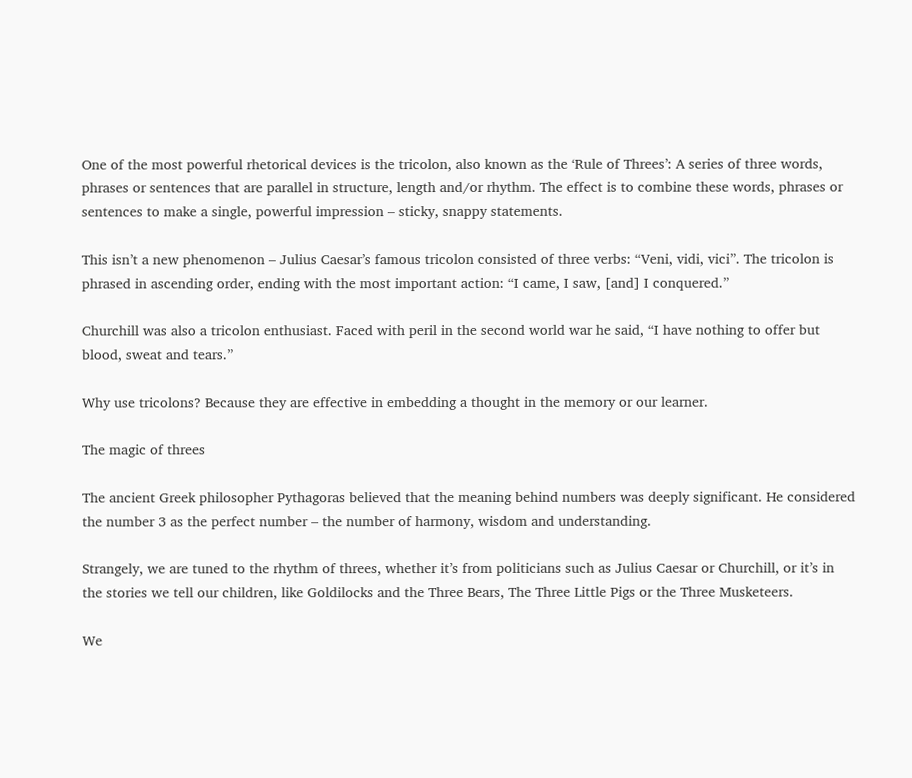One of the most powerful rhetorical devices is the tricolon, also known as the ‘Rule of Threes’: A series of three words, phrases or sentences that are parallel in structure, length and/or rhythm. The effect is to combine these words, phrases or sentences to make a single, powerful impression – sticky, snappy statements.

This isn’t a new phenomenon – Julius Caesar’s famous tricolon consisted of three verbs: “Veni, vidi, vici”. The tricolon is phrased in ascending order, ending with the most important action: “I came, I saw, [and] I conquered.”

Churchill was also a tricolon enthusiast. Faced with peril in the second world war he said, “I have nothing to offer but blood, sweat and tears.”

Why use tricolons? Because they are effective in embedding a thought in the memory or our learner.

The magic of threes

The ancient Greek philosopher Pythagoras believed that the meaning behind numbers was deeply significant. He considered the number 3 as the perfect number – the number of harmony, wisdom and understanding.

Strangely, we are tuned to the rhythm of threes, whether it’s from politicians such as Julius Caesar or Churchill, or it’s in the stories we tell our children, like Goldilocks and the Three Bears, The Three Little Pigs or the Three Musketeers.

We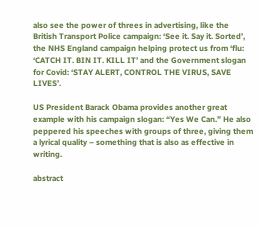also see the power of threes in advertising, like the British Transport Police campaign: ‘See it. Say it. Sorted’, the NHS England campaign helping protect us from ‘flu: ‘CATCH IT. BIN IT. KILL IT’ and the Government slogan for Covid: ‘STAY ALERT, CONTROL THE VIRUS, SAVE LIVES’.

US President Barack Obama provides another great example with his campaign slogan: “Yes We Can.” He also peppered his speeches with groups of three, giving them a lyrical quality – something that is also as effective in writing.

abstract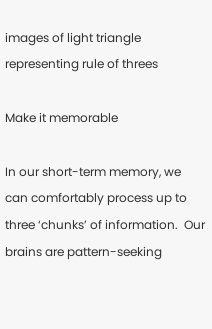images of light triangle representing rule of threes

Make it memorable

In our short-term memory, we can comfortably process up to three ‘chunks’ of information.  Our brains are pattern-seeking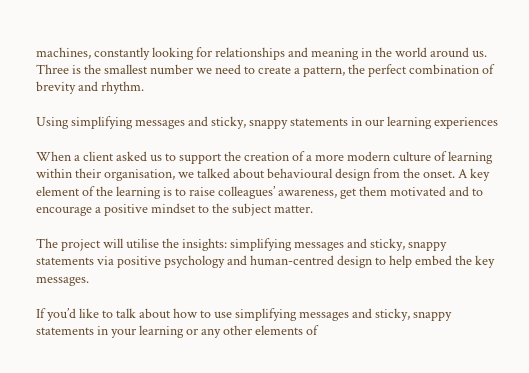machines, constantly looking for relationships and meaning in the world around us. Three is the smallest number we need to create a pattern, the perfect combination of brevity and rhythm.

Using simplifying messages and sticky, snappy statements in our learning experiences

When a client asked us to support the creation of a more modern culture of learning within their organisation, we talked about behavioural design from the onset. A key element of the learning is to raise colleagues’ awareness, get them motivated and to encourage a positive mindset to the subject matter.

The project will utilise the insights: simplifying messages and sticky, snappy statements via positive psychology and human-centred design to help embed the key messages.

If you’d like to talk about how to use simplifying messages and sticky, snappy statements in your learning or any other elements of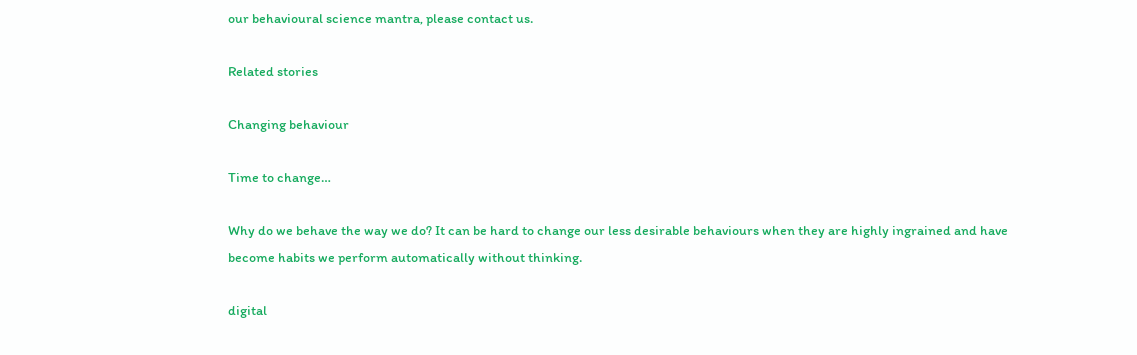our behavioural science mantra, please contact us.

Related stories

Changing behaviour

Time to change…

Why do we behave the way we do? It can be hard to change our less desirable behaviours when they are highly ingrained and have become habits we perform automatically without thinking.

digital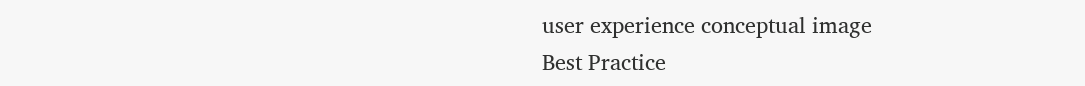user experience conceptual image
Best Practice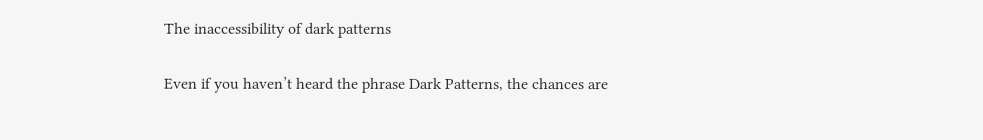The inaccessibility of dark patterns

Even if you haven’t heard the phrase Dark Patterns, the chances are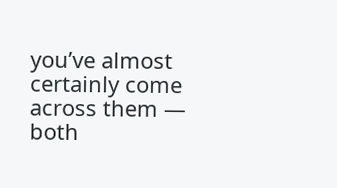you’ve almost certainly come across them — both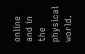online and in the physical world.